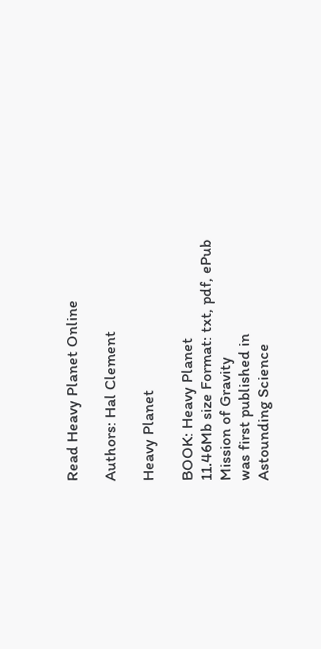Read Heavy Planet Online

Authors: Hal Clement

Heavy Planet

BOOK: Heavy Planet
11.46Mb size Format: txt, pdf, ePub
Mission of Gravity
was first published in
Astounding Science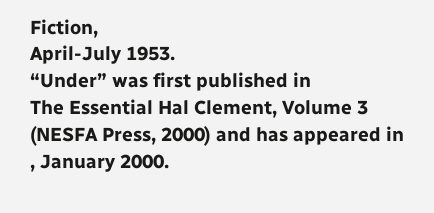Fiction,
April-July 1953.
“Under” was first published in
The Essential Hal Clement, Volume 3
(NESFA Press, 2000) and has appeared in
, January 2000.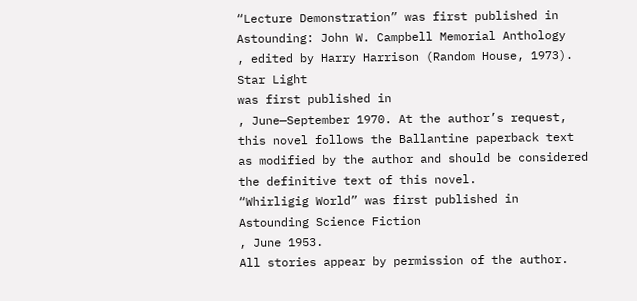“Lecture Demonstration” was first published in
Astounding: John W. Campbell Memorial Anthology
, edited by Harry Harrison (Random House, 1973).
Star Light
was first published in
, June—September 1970. At the author’s request, this novel follows the Ballantine paperback text as modified by the author and should be considered the definitive text of this novel.
“Whirligig World” was first published in
Astounding Science Fiction
, June 1953.
All stories appear by permission of the author.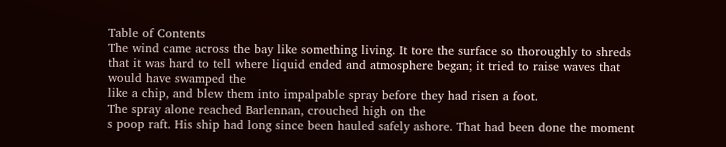Table of Contents
The wind came across the bay like something living. It tore the surface so thoroughly to shreds that it was hard to tell where liquid ended and atmosphere began; it tried to raise waves that would have swamped the
like a chip, and blew them into impalpable spray before they had risen a foot.
The spray alone reached Barlennan, crouched high on the
s poop raft. His ship had long since been hauled safely ashore. That had been done the moment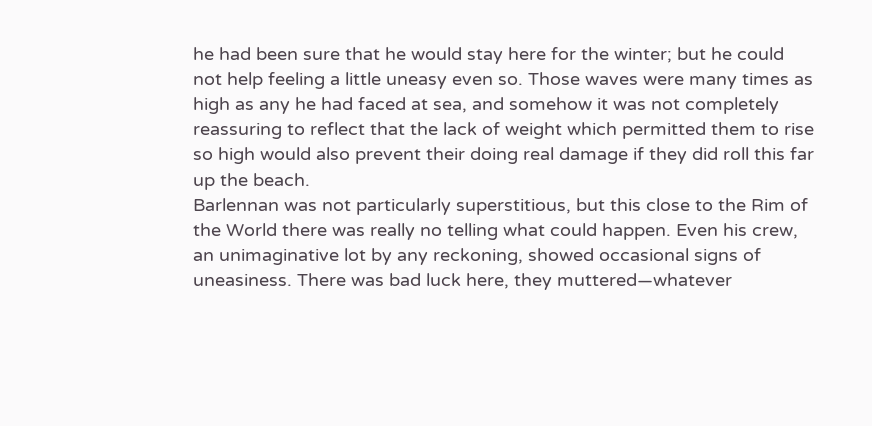he had been sure that he would stay here for the winter; but he could not help feeling a little uneasy even so. Those waves were many times as high as any he had faced at sea, and somehow it was not completely reassuring to reflect that the lack of weight which permitted them to rise so high would also prevent their doing real damage if they did roll this far up the beach.
Barlennan was not particularly superstitious, but this close to the Rim of the World there was really no telling what could happen. Even his crew, an unimaginative lot by any reckoning, showed occasional signs of uneasiness. There was bad luck here, they muttered—whatever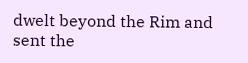dwelt beyond the Rim and sent the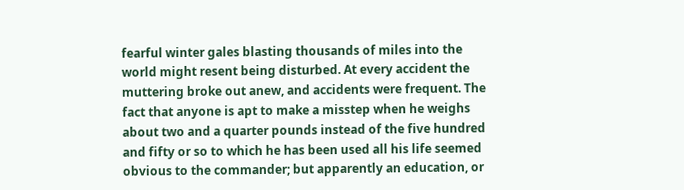fearful winter gales blasting thousands of miles into the world might resent being disturbed. At every accident the muttering broke out anew, and accidents were frequent. The fact that anyone is apt to make a misstep when he weighs about two and a quarter pounds instead of the five hundred and fifty or so to which he has been used all his life seemed obvious to the commander; but apparently an education, or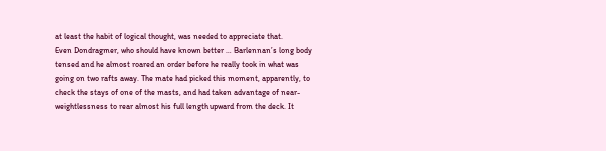at least the habit of logical thought, was needed to appreciate that.
Even Dondragmer, who should have known better … Barlennan’s long body tensed and he almost roared an order before he really took in what was going on two rafts away. The mate had picked this moment, apparently, to check the stays of one of the masts, and had taken advantage of near-weightlessness to rear almost his full length upward from the deck. It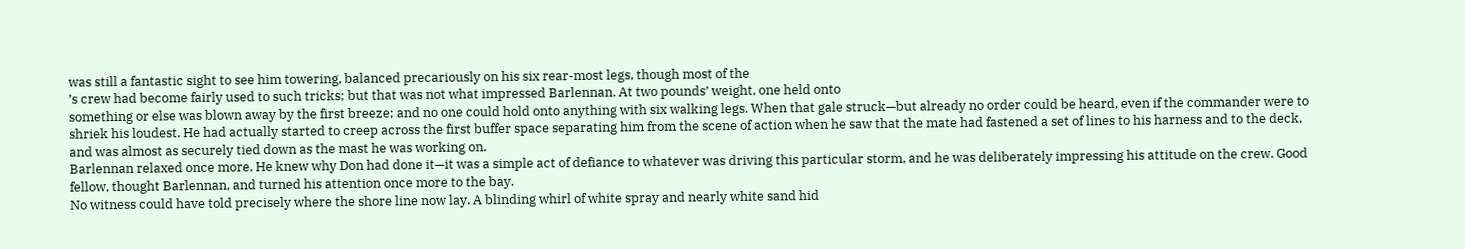was still a fantastic sight to see him towering, balanced precariously on his six rear-most legs, though most of the
’s crew had become fairly used to such tricks; but that was not what impressed Barlennan. At two pounds’ weight, one held onto
something or else was blown away by the first breeze; and no one could hold onto anything with six walking legs. When that gale struck—but already no order could be heard, even if the commander were to shriek his loudest. He had actually started to creep across the first buffer space separating him from the scene of action when he saw that the mate had fastened a set of lines to his harness and to the deck, and was almost as securely tied down as the mast he was working on.
Barlennan relaxed once more. He knew why Don had done it—it was a simple act of defiance to whatever was driving this particular storm, and he was deliberately impressing his attitude on the crew. Good fellow, thought Barlennan, and turned his attention once more to the bay.
No witness could have told precisely where the shore line now lay. A blinding whirl of white spray and nearly white sand hid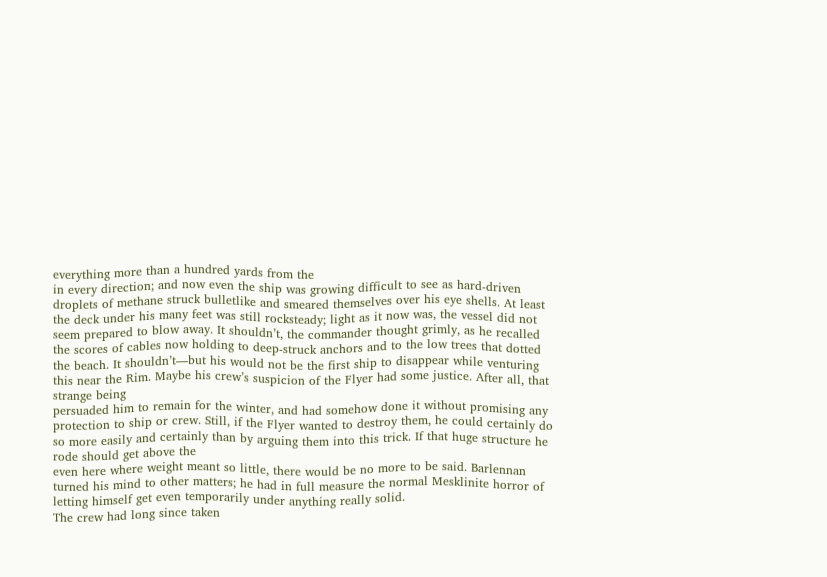everything more than a hundred yards from the
in every direction; and now even the ship was growing difficult to see as hard-driven droplets of methane struck bulletlike and smeared themselves over his eye shells. At least the deck under his many feet was still rocksteady; light as it now was, the vessel did not seem prepared to blow away. It shouldn’t, the commander thought grimly, as he recalled the scores of cables now holding to deep-struck anchors and to the low trees that dotted the beach. It shouldn’t—but his would not be the first ship to disappear while venturing this near the Rim. Maybe his crew’s suspicion of the Flyer had some justice. After all, that strange being
persuaded him to remain for the winter, and had somehow done it without promising any protection to ship or crew. Still, if the Flyer wanted to destroy them, he could certainly do so more easily and certainly than by arguing them into this trick. If that huge structure he rode should get above the
even here where weight meant so little, there would be no more to be said. Barlennan turned his mind to other matters; he had in full measure the normal Mesklinite horror of letting himself get even temporarily under anything really solid.
The crew had long since taken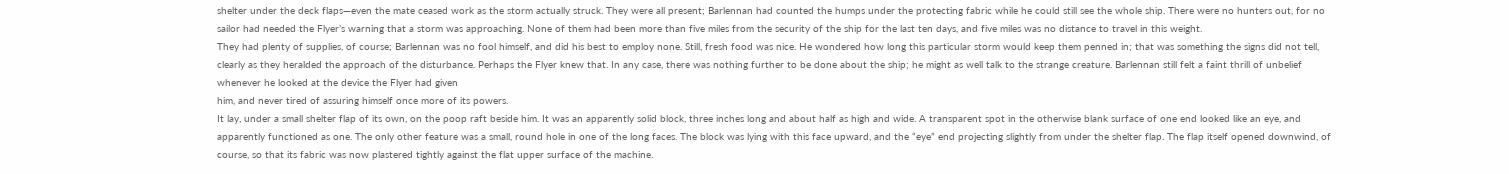shelter under the deck flaps—even the mate ceased work as the storm actually struck. They were all present; Barlennan had counted the humps under the protecting fabric while he could still see the whole ship. There were no hunters out, for no sailor had needed the Flyer’s warning that a storm was approaching. None of them had been more than five miles from the security of the ship for the last ten days, and five miles was no distance to travel in this weight.
They had plenty of supplies, of course; Barlennan was no fool himself, and did his best to employ none. Still, fresh food was nice. He wondered how long this particular storm would keep them penned in; that was something the signs did not tell, clearly as they heralded the approach of the disturbance. Perhaps the Flyer knew that. In any case, there was nothing further to be done about the ship; he might as well talk to the strange creature. Barlennan still felt a faint thrill of unbelief whenever he looked at the device the Flyer had given
him, and never tired of assuring himself once more of its powers.
It lay, under a small shelter flap of its own, on the poop raft beside him. It was an apparently solid block, three inches long and about half as high and wide. A transparent spot in the otherwise blank surface of one end looked like an eye, and apparently functioned as one. The only other feature was a small, round hole in one of the long faces. The block was lying with this face upward, and the “eye” end projecting slightly from under the shelter flap. The flap itself opened downwind, of course, so that its fabric was now plastered tightly against the flat upper surface of the machine.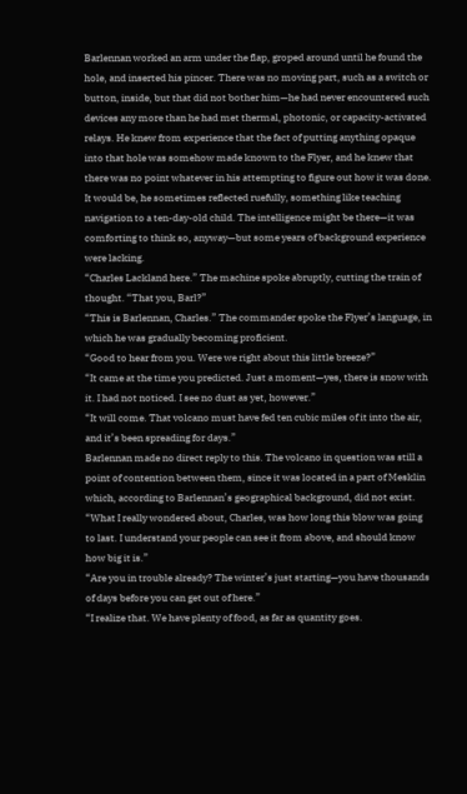Barlennan worked an arm under the flap, groped around until he found the hole, and inserted his pincer. There was no moving part, such as a switch or button, inside, but that did not bother him—he had never encountered such devices any more than he had met thermal, photonic, or capacity-activated relays. He knew from experience that the fact of putting anything opaque into that hole was somehow made known to the Flyer, and he knew that there was no point whatever in his attempting to figure out how it was done. It would be, he sometimes reflected ruefully, something like teaching navigation to a ten-day-old child. The intelligence might be there—it was comforting to think so, anyway—but some years of background experience were lacking.
“Charles Lackland here.” The machine spoke abruptly, cutting the train of thought. “That you, Barl?”
“This is Barlennan, Charles.” The commander spoke the Flyer’s language, in which he was gradually becoming proficient.
“Good to hear from you. Were we right about this little breeze?”
“It came at the time you predicted. Just a moment—yes, there is snow with it. I had not noticed. I see no dust as yet, however.”
“It will come. That volcano must have fed ten cubic miles of it into the air, and it’s been spreading for days.”
Barlennan made no direct reply to this. The volcano in question was still a point of contention between them, since it was located in a part of Mesklin which, according to Barlennan’s geographical background, did not exist.
“What I really wondered about, Charles, was how long this blow was going to last. I understand your people can see it from above, and should know how big it is.”
“Are you in trouble already? The winter’s just starting—you have thousands of days before you can get out of here.”
“I realize that. We have plenty of food, as far as quantity goes.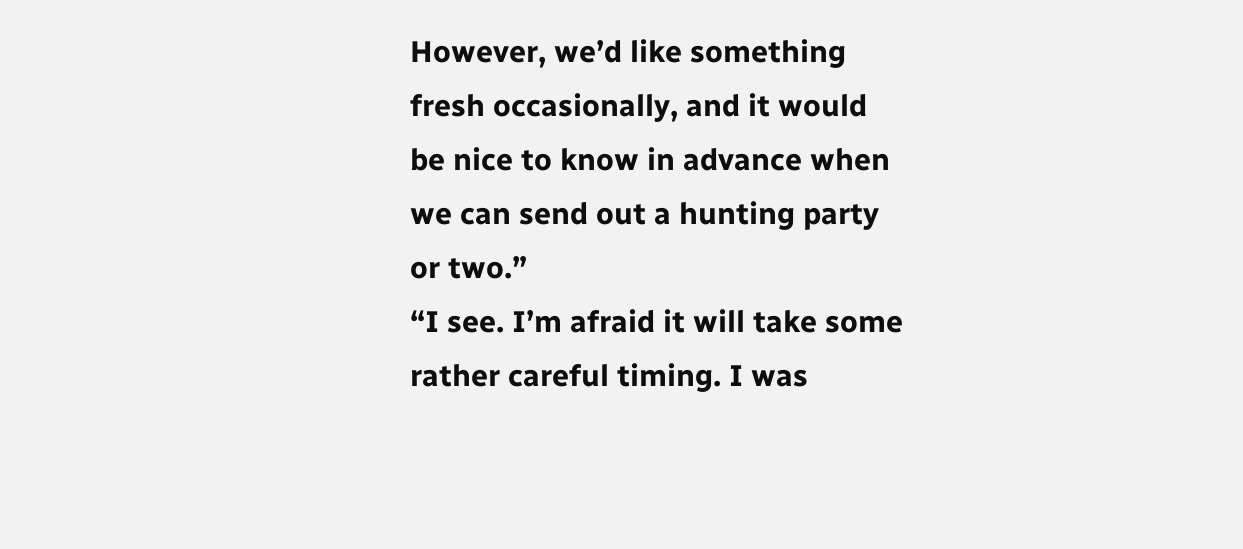However, we’d like something fresh occasionally, and it would be nice to know in advance when we can send out a hunting party or two.”
“I see. I’m afraid it will take some rather careful timing. I was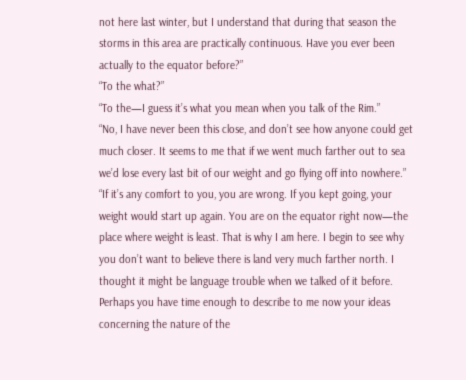not here last winter, but I understand that during that season the storms in this area are practically continuous. Have you ever been actually to the equator before?”
“To the what?”
“To the—I guess it’s what you mean when you talk of the Rim.”
“No, I have never been this close, and don’t see how anyone could get much closer. It seems to me that if we went much farther out to sea we’d lose every last bit of our weight and go flying off into nowhere.”
“If it’s any comfort to you, you are wrong. If you kept going, your weight would start up again. You are on the equator right now—the place where weight is least. That is why I am here. I begin to see why you don’t want to believe there is land very much farther north. I thought it might be language trouble when we talked of it before. Perhaps you have time enough to describe to me now your ideas concerning the nature of the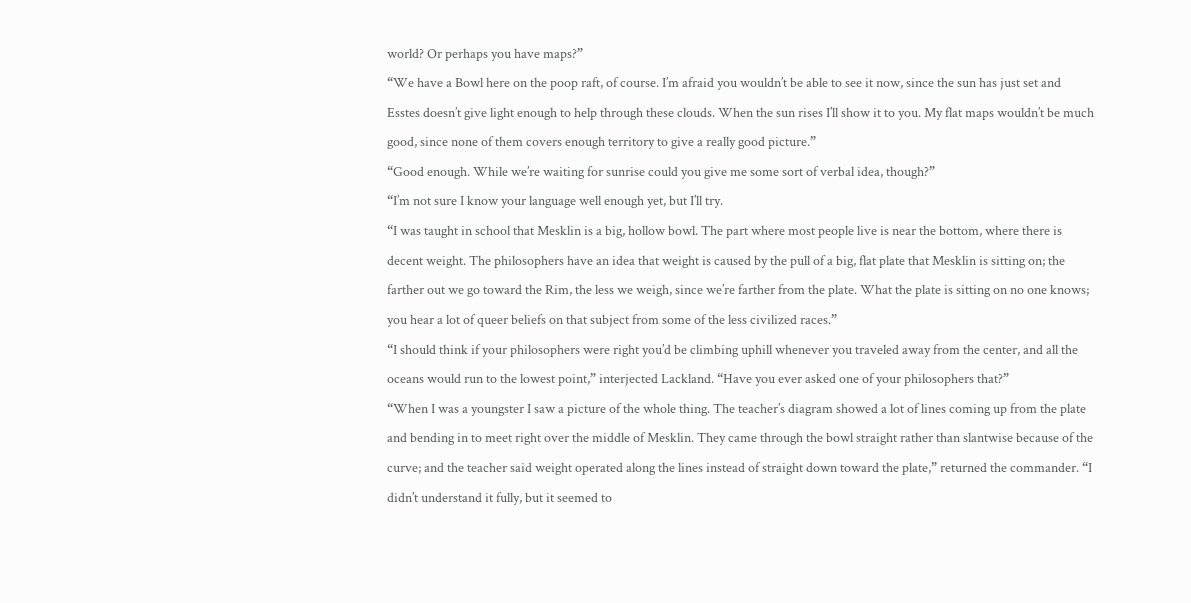world? Or perhaps you have maps?”
“We have a Bowl here on the poop raft, of course. I’m afraid you wouldn’t be able to see it now, since the sun has just set and Esstes doesn’t give light enough to help through these clouds. When the sun rises I’ll show it to you. My flat maps wouldn’t be much good, since none of them covers enough territory to give a really good picture.”
“Good enough. While we’re waiting for sunrise could you give me some sort of verbal idea, though?”
“I’m not sure I know your language well enough yet, but I’ll try.
“I was taught in school that Mesklin is a big, hollow bowl. The part where most people live is near the bottom, where there is decent weight. The philosophers have an idea that weight is caused by the pull of a big, flat plate that Mesklin is sitting on; the farther out we go toward the Rim, the less we weigh, since we’re farther from the plate. What the plate is sitting on no one knows; you hear a lot of queer beliefs on that subject from some of the less civilized races.”
“I should think if your philosophers were right you’d be climbing uphill whenever you traveled away from the center, and all the oceans would run to the lowest point,” interjected Lackland. “Have you ever asked one of your philosophers that?”
“When I was a youngster I saw a picture of the whole thing. The teacher’s diagram showed a lot of lines coming up from the plate and bending in to meet right over the middle of Mesklin. They came through the bowl straight rather than slantwise because of the curve; and the teacher said weight operated along the lines instead of straight down toward the plate,” returned the commander. “I didn’t understand it fully, but it seemed to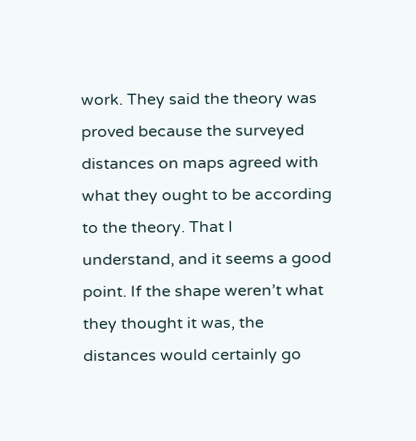work. They said the theory was proved because the surveyed distances on maps agreed with what they ought to be according to the theory. That I
understand, and it seems a good point. If the shape weren’t what they thought it was, the distances would certainly go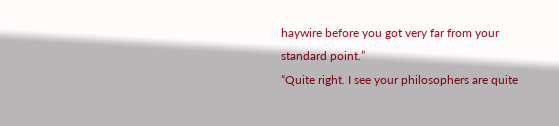haywire before you got very far from your standard point.”
“Quite right. I see your philosophers are quite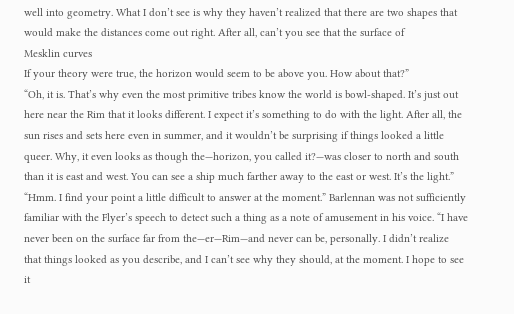well into geometry. What I don’t see is why they haven’t realized that there are two shapes that would make the distances come out right. After all, can’t you see that the surface of
Mesklin curves
If your theory were true, the horizon would seem to be above you. How about that?”
“Oh, it is. That’s why even the most primitive tribes know the world is bowl-shaped. It’s just out here near the Rim that it looks different. I expect it’s something to do with the light. After all, the sun rises and sets here even in summer, and it wouldn’t be surprising if things looked a little queer. Why, it even looks as though the—horizon, you called it?—was closer to north and south than it is east and west. You can see a ship much farther away to the east or west. It’s the light.”
“Hmm. I find your point a little difficult to answer at the moment.” Barlennan was not sufficiently familiar with the Flyer’s speech to detect such a thing as a note of amusement in his voice. “I have never been on the surface far from the—er—Rim—and never can be, personally. I didn’t realize that things looked as you describe, and I can’t see why they should, at the moment. I hope to see it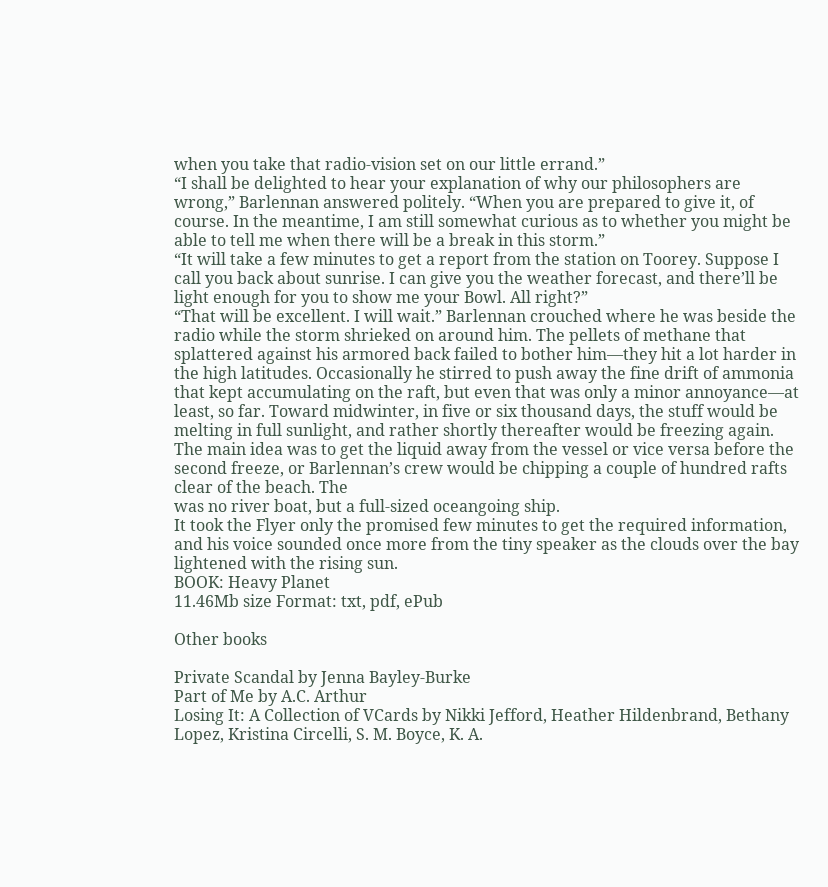when you take that radio-vision set on our little errand.”
“I shall be delighted to hear your explanation of why our philosophers are wrong,” Barlennan answered politely. “When you are prepared to give it, of course. In the meantime, I am still somewhat curious as to whether you might be able to tell me when there will be a break in this storm.”
“It will take a few minutes to get a report from the station on Toorey. Suppose I call you back about sunrise. I can give you the weather forecast, and there’ll be light enough for you to show me your Bowl. All right?”
“That will be excellent. I will wait.” Barlennan crouched where he was beside the radio while the storm shrieked on around him. The pellets of methane that splattered against his armored back failed to bother him—they hit a lot harder in the high latitudes. Occasionally he stirred to push away the fine drift of ammonia that kept accumulating on the raft, but even that was only a minor annoyance—at least, so far. Toward midwinter, in five or six thousand days, the stuff would be melting in full sunlight, and rather shortly thereafter would be freezing again. The main idea was to get the liquid away from the vessel or vice versa before the second freeze, or Barlennan’s crew would be chipping a couple of hundred rafts clear of the beach. The
was no river boat, but a full-sized oceangoing ship.
It took the Flyer only the promised few minutes to get the required information, and his voice sounded once more from the tiny speaker as the clouds over the bay lightened with the rising sun.
BOOK: Heavy Planet
11.46Mb size Format: txt, pdf, ePub

Other books

Private Scandal by Jenna Bayley-Burke
Part of Me by A.C. Arthur
Losing It: A Collection of VCards by Nikki Jefford, Heather Hildenbrand, Bethany Lopez, Kristina Circelli, S. M. Boyce, K. A.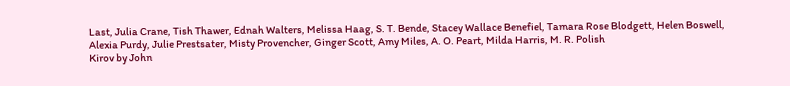Last, Julia Crane, Tish Thawer, Ednah Walters, Melissa Haag, S. T. Bende, Stacey Wallace Benefiel, Tamara Rose Blodgett, Helen Boswell, Alexia Purdy, Julie Prestsater, Misty Provencher, Ginger Scott, Amy Miles, A. O. Peart, Milda Harris, M. R. Polish
Kirov by John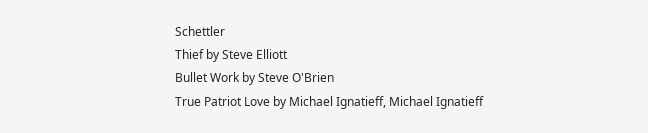Schettler
Thief by Steve Elliott
Bullet Work by Steve O'Brien
True Patriot Love by Michael Ignatieff, Michael Ignatieff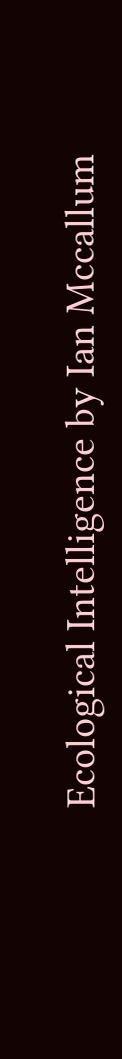Ecological Intelligence by Ian Mccallum